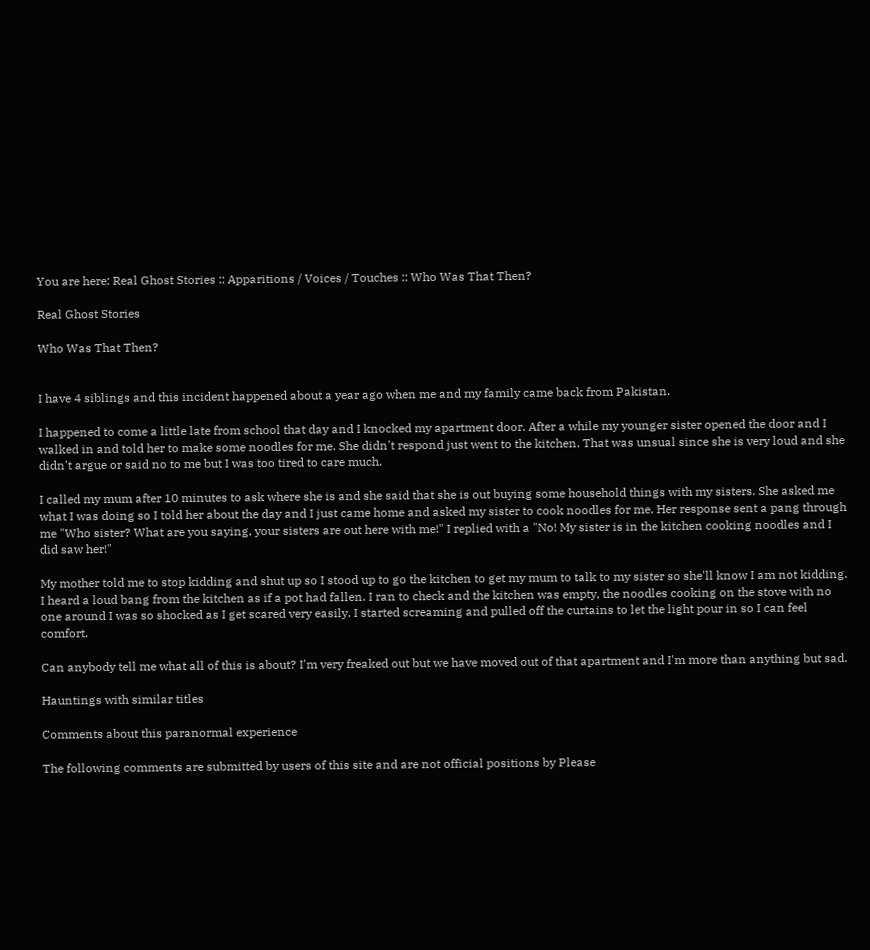You are here: Real Ghost Stories :: Apparitions / Voices / Touches :: Who Was That Then?

Real Ghost Stories

Who Was That Then?


I have 4 siblings and this incident happened about a year ago when me and my family came back from Pakistan.

I happened to come a little late from school that day and I knocked my apartment door. After a while my younger sister opened the door and I walked in and told her to make some noodles for me. She didn't respond just went to the kitchen. That was unsual since she is very loud and she didn't argue or said no to me but I was too tired to care much.

I called my mum after 10 minutes to ask where she is and she said that she is out buying some household things with my sisters. She asked me what I was doing so I told her about the day and I just came home and asked my sister to cook noodles for me. Her response sent a pang through me "Who sister? What are you saying, your sisters are out here with me!" I replied with a "No! My sister is in the kitchen cooking noodles and I did saw her!"

My mother told me to stop kidding and shut up so I stood up to go the kitchen to get my mum to talk to my sister so she'll know I am not kidding. I heard a loud bang from the kitchen as if a pot had fallen. I ran to check and the kitchen was empty, the noodles cooking on the stove with no one around I was so shocked as I get scared very easily. I started screaming and pulled off the curtains to let the light pour in so I can feel comfort.

Can anybody tell me what all of this is about? I'm very freaked out but we have moved out of that apartment and I'm more than anything but sad.

Hauntings with similar titles

Comments about this paranormal experience

The following comments are submitted by users of this site and are not official positions by Please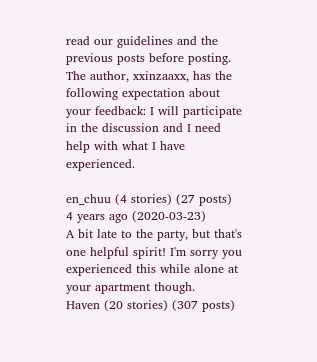read our guidelines and the previous posts before posting. The author, xxinzaaxx, has the following expectation about your feedback: I will participate in the discussion and I need help with what I have experienced.

en_chuu (4 stories) (27 posts)
4 years ago (2020-03-23)
A bit late to the party, but that's one helpful spirit! I'm sorry you experienced this while alone at your apartment though.
Haven (20 stories) (307 posts)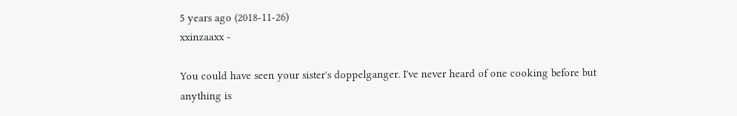5 years ago (2018-11-26)
xxinzaaxx -

You could have seen your sister's doppelganger. I've never heard of one cooking before but anything is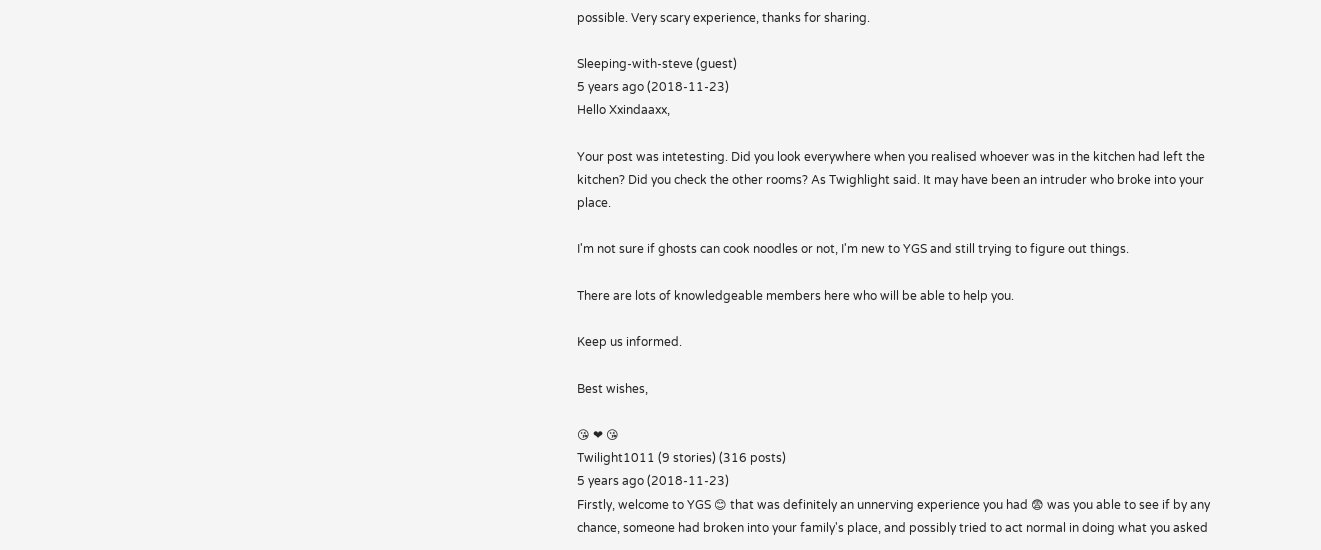possible. Very scary experience, thanks for sharing.

Sleeping-with-steve (guest)
5 years ago (2018-11-23)
Hello Xxindaaxx,

Your post was intetesting. Did you look everywhere when you realised whoever was in the kitchen had left the kitchen? Did you check the other rooms? As Twighlight said. It may have been an intruder who broke into your place.

I'm not sure if ghosts can cook noodles or not, I'm new to YGS and still trying to figure out things.

There are lots of knowledgeable members here who will be able to help you.

Keep us informed.

Best wishes,

😘 ❤ 😘
Twilight1011 (9 stories) (316 posts)
5 years ago (2018-11-23)
Firstly, welcome to YGS 😊 that was definitely an unnerving experience you had 😨 was you able to see if by any chance, someone had broken into your family's place, and possibly tried to act normal in doing what you asked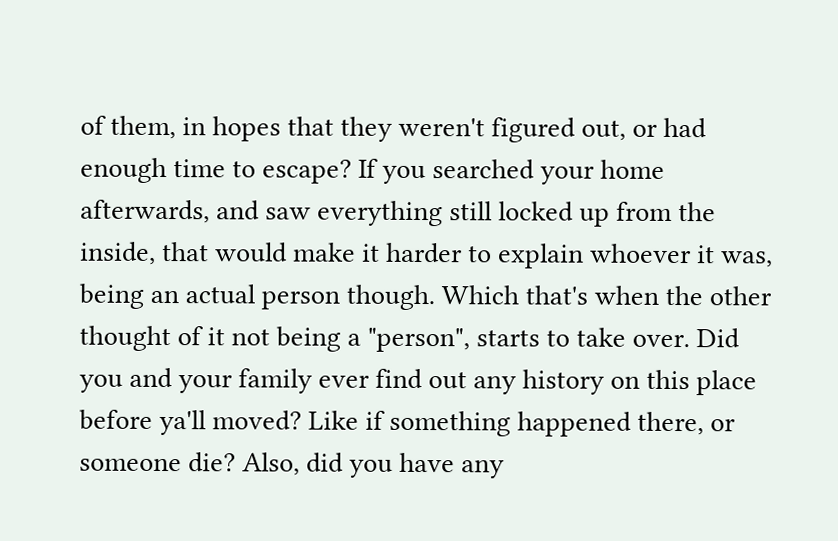of them, in hopes that they weren't figured out, or had enough time to escape? If you searched your home afterwards, and saw everything still locked up from the inside, that would make it harder to explain whoever it was, being an actual person though. Which that's when the other thought of it not being a "person", starts to take over. Did you and your family ever find out any history on this place before ya'll moved? Like if something happened there, or someone die? Also, did you have any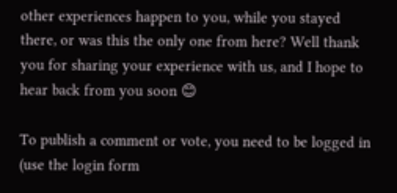other experiences happen to you, while you stayed there, or was this the only one from here? Well thank you for sharing your experience with us, and I hope to hear back from you soon 😊

To publish a comment or vote, you need to be logged in (use the login form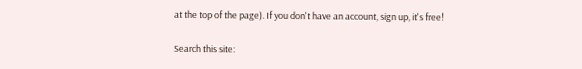at the top of the page). If you don't have an account, sign up, it's free!

Search this site: